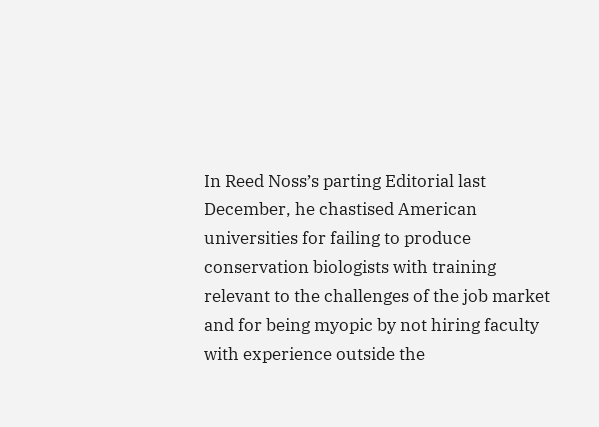In Reed Noss’s parting Editorial last December, he chastised American universities for failing to produce conservation biologists with training relevant to the challenges of the job market and for being myopic by not hiring faculty with experience outside the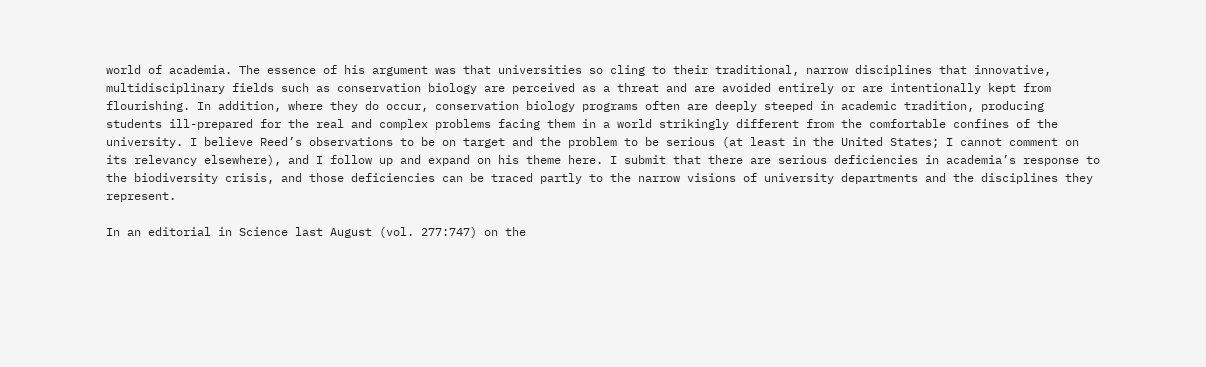world of academia. The essence of his argument was that universities so cling to their traditional, narrow disciplines that innovative, multidisciplinary fields such as conservation biology are perceived as a threat and are avoided entirely or are intentionally kept from flourishing. In addition, where they do occur, conservation biology programs often are deeply steeped in academic tradition, producing students ill-prepared for the real and complex problems facing them in a world strikingly different from the comfortable confines of the university. I believe Reed’s observations to be on target and the problem to be serious (at least in the United States; I cannot comment on its relevancy elsewhere), and I follow up and expand on his theme here. I submit that there are serious deficiencies in academia’s response to the biodiversity crisis, and those deficiencies can be traced partly to the narrow visions of university departments and the disciplines they represent.

In an editorial in Science last August (vol. 277:747) on the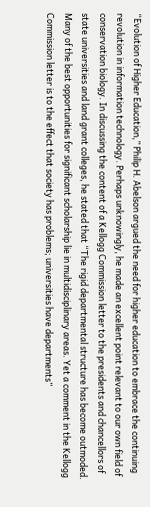“Evolution of Higher Education,” Philip H. Abelson argued the need for higher education to embrace the continuing revolution in information technology. Perhaps unknowingly, he made an excellent point relevant to our own field of conservation biology. In discussing the content of a Kellogg Commission letter to the presidents and chancellors of state universities and land grant colleges, he stated that “The rigid departmental structure has become outmoded. Many of the best opportunities for significant scholarship lie in multidisciplinary areas. Yet a comment in the Kellogg Commission letter is to the effect that society has problems; universities have departments”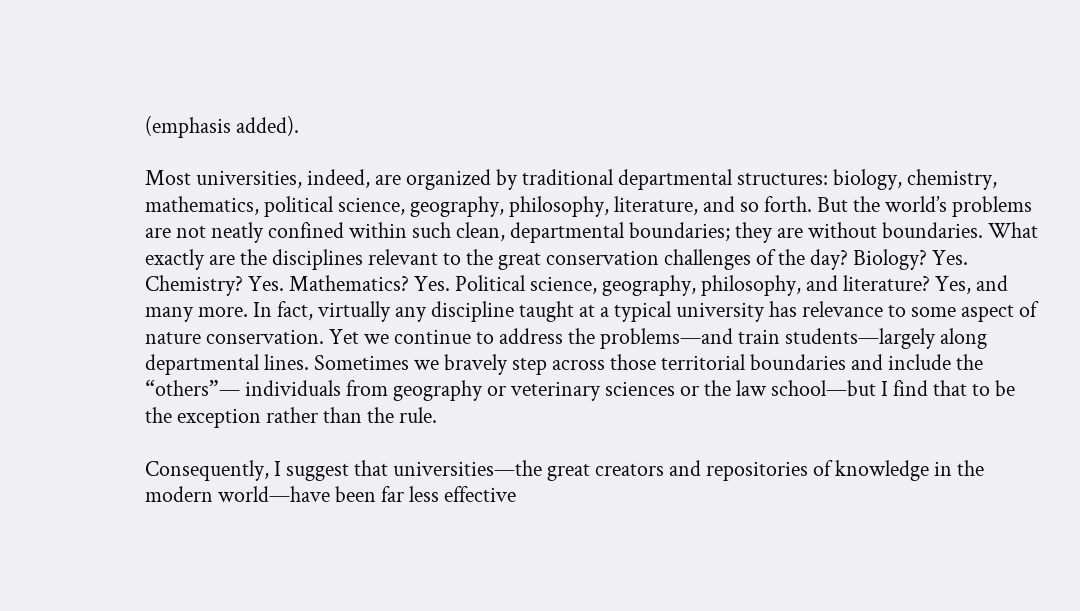(emphasis added).

Most universities, indeed, are organized by traditional departmental structures: biology, chemistry, mathematics, political science, geography, philosophy, literature, and so forth. But the world’s problems are not neatly confined within such clean, departmental boundaries; they are without boundaries. What exactly are the disciplines relevant to the great conservation challenges of the day? Biology? Yes. Chemistry? Yes. Mathematics? Yes. Political science, geography, philosophy, and literature? Yes, and many more. In fact, virtually any discipline taught at a typical university has relevance to some aspect of nature conservation. Yet we continue to address the problems—and train students—largely along departmental lines. Sometimes we bravely step across those territorial boundaries and include the “others”— individuals from geography or veterinary sciences or the law school—but I find that to be the exception rather than the rule.

Consequently, I suggest that universities—the great creators and repositories of knowledge in the modern world—have been far less effective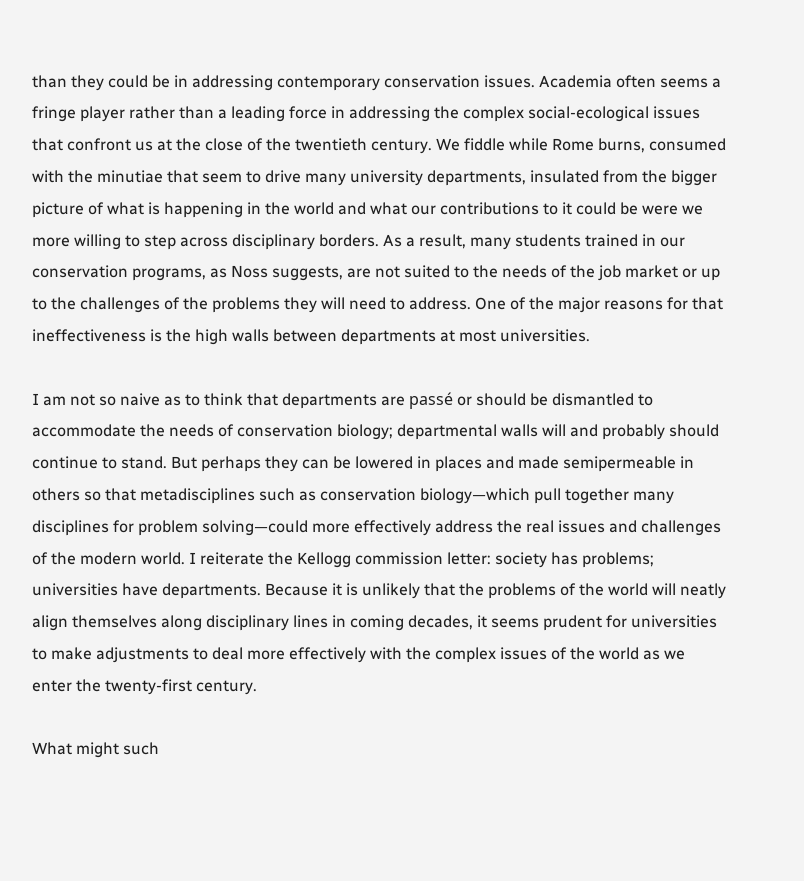than they could be in addressing contemporary conservation issues. Academia often seems a fringe player rather than a leading force in addressing the complex social-ecological issues that confront us at the close of the twentieth century. We fiddle while Rome burns, consumed with the minutiae that seem to drive many university departments, insulated from the bigger picture of what is happening in the world and what our contributions to it could be were we more willing to step across disciplinary borders. As a result, many students trained in our conservation programs, as Noss suggests, are not suited to the needs of the job market or up to the challenges of the problems they will need to address. One of the major reasons for that ineffectiveness is the high walls between departments at most universities.

I am not so naive as to think that departments are passé or should be dismantled to accommodate the needs of conservation biology; departmental walls will and probably should continue to stand. But perhaps they can be lowered in places and made semipermeable in others so that metadisciplines such as conservation biology—which pull together many disciplines for problem solving—could more effectively address the real issues and challenges of the modern world. I reiterate the Kellogg commission letter: society has problems; universities have departments. Because it is unlikely that the problems of the world will neatly align themselves along disciplinary lines in coming decades, it seems prudent for universities to make adjustments to deal more effectively with the complex issues of the world as we enter the twenty-first century.

What might such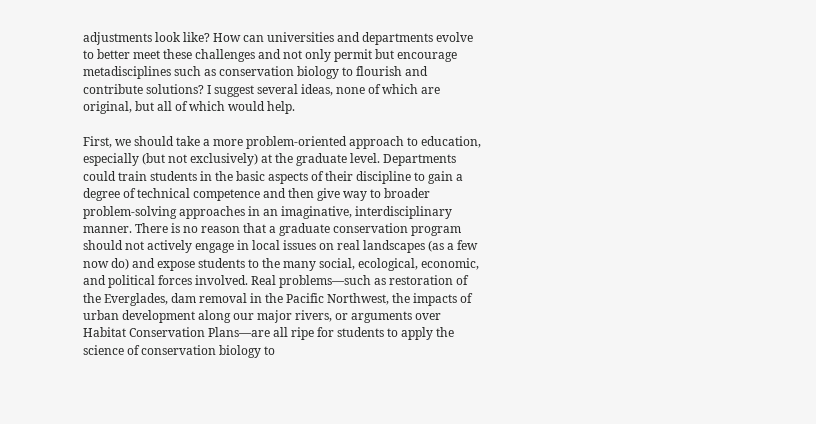adjustments look like? How can universities and departments evolve to better meet these challenges and not only permit but encourage metadisciplines such as conservation biology to flourish and contribute solutions? I suggest several ideas, none of which are original, but all of which would help.

First, we should take a more problem-oriented approach to education, especially (but not exclusively) at the graduate level. Departments could train students in the basic aspects of their discipline to gain a degree of technical competence and then give way to broader problem-solving approaches in an imaginative, interdisciplinary manner. There is no reason that a graduate conservation program should not actively engage in local issues on real landscapes (as a few now do) and expose students to the many social, ecological, economic, and political forces involved. Real problems—such as restoration of the Everglades, dam removal in the Pacific Northwest, the impacts of urban development along our major rivers, or arguments over Habitat Conservation Plans—are all ripe for students to apply the science of conservation biology to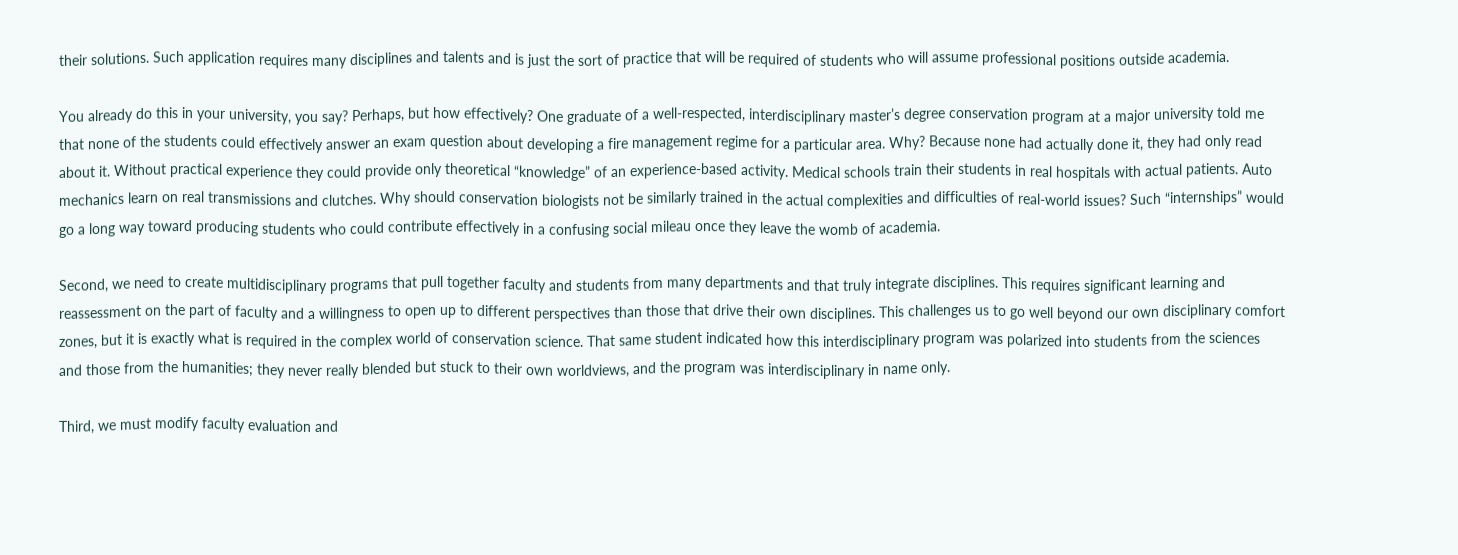their solutions. Such application requires many disciplines and talents and is just the sort of practice that will be required of students who will assume professional positions outside academia.

You already do this in your university, you say? Perhaps, but how effectively? One graduate of a well-respected, interdisciplinary master’s degree conservation program at a major university told me that none of the students could effectively answer an exam question about developing a fire management regime for a particular area. Why? Because none had actually done it, they had only read about it. Without practical experience they could provide only theoretical “knowledge” of an experience-based activity. Medical schools train their students in real hospitals with actual patients. Auto mechanics learn on real transmissions and clutches. Why should conservation biologists not be similarly trained in the actual complexities and difficulties of real-world issues? Such “internships” would go a long way toward producing students who could contribute effectively in a confusing social mileau once they leave the womb of academia.

Second, we need to create multidisciplinary programs that pull together faculty and students from many departments and that truly integrate disciplines. This requires significant learning and reassessment on the part of faculty and a willingness to open up to different perspectives than those that drive their own disciplines. This challenges us to go well beyond our own disciplinary comfort zones, but it is exactly what is required in the complex world of conservation science. That same student indicated how this interdisciplinary program was polarized into students from the sciences and those from the humanities; they never really blended but stuck to their own worldviews, and the program was interdisciplinary in name only.

Third, we must modify faculty evaluation and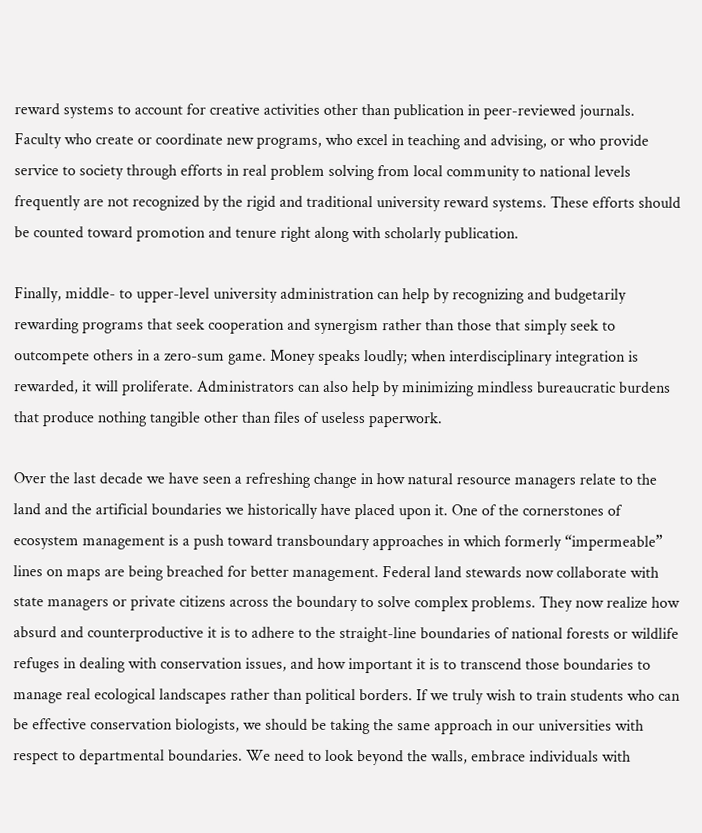reward systems to account for creative activities other than publication in peer-reviewed journals. Faculty who create or coordinate new programs, who excel in teaching and advising, or who provide service to society through efforts in real problem solving from local community to national levels frequently are not recognized by the rigid and traditional university reward systems. These efforts should be counted toward promotion and tenure right along with scholarly publication.

Finally, middle- to upper-level university administration can help by recognizing and budgetarily rewarding programs that seek cooperation and synergism rather than those that simply seek to outcompete others in a zero-sum game. Money speaks loudly; when interdisciplinary integration is rewarded, it will proliferate. Administrators can also help by minimizing mindless bureaucratic burdens that produce nothing tangible other than files of useless paperwork.

Over the last decade we have seen a refreshing change in how natural resource managers relate to the land and the artificial boundaries we historically have placed upon it. One of the cornerstones of ecosystem management is a push toward transboundary approaches in which formerly “impermeable” lines on maps are being breached for better management. Federal land stewards now collaborate with state managers or private citizens across the boundary to solve complex problems. They now realize how absurd and counterproductive it is to adhere to the straight-line boundaries of national forests or wildlife refuges in dealing with conservation issues, and how important it is to transcend those boundaries to manage real ecological landscapes rather than political borders. If we truly wish to train students who can be effective conservation biologists, we should be taking the same approach in our universities with respect to departmental boundaries. We need to look beyond the walls, embrace individuals with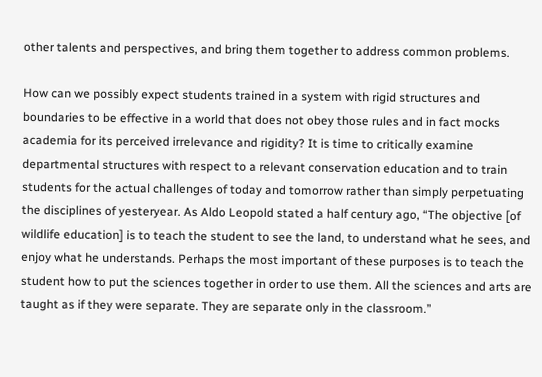other talents and perspectives, and bring them together to address common problems.

How can we possibly expect students trained in a system with rigid structures and boundaries to be effective in a world that does not obey those rules and in fact mocks academia for its perceived irrelevance and rigidity? It is time to critically examine departmental structures with respect to a relevant conservation education and to train students for the actual challenges of today and tomorrow rather than simply perpetuating the disciplines of yesteryear. As Aldo Leopold stated a half century ago, “The objective [of wildlife education] is to teach the student to see the land, to understand what he sees, and enjoy what he understands. Perhaps the most important of these purposes is to teach the student how to put the sciences together in order to use them. All the sciences and arts are taught as if they were separate. They are separate only in the classroom.”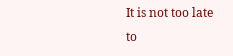It is not too late to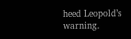heed Leopold’s warning.